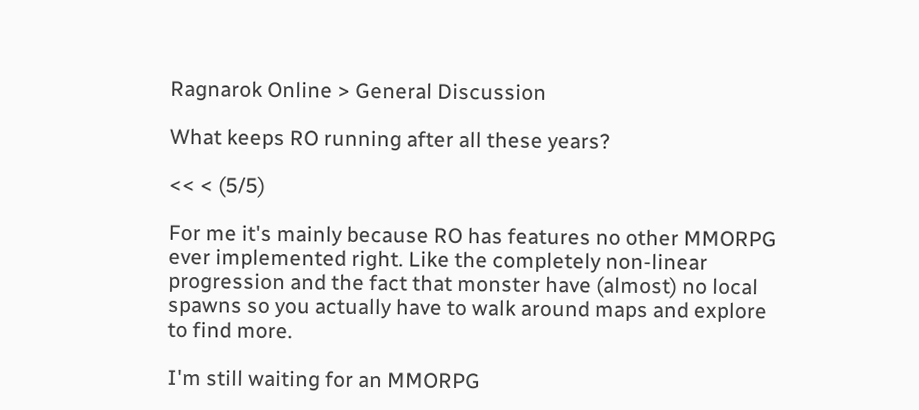Ragnarok Online > General Discussion

What keeps RO running after all these years?

<< < (5/5)

For me it's mainly because RO has features no other MMORPG ever implemented right. Like the completely non-linear progression and the fact that monster have (almost) no local spawns so you actually have to walk around maps and explore to find more.

I'm still waiting for an MMORPG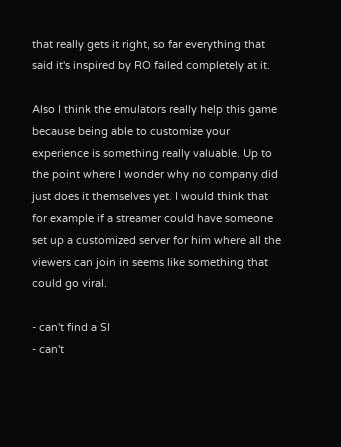that really gets it right, so far everything that said it's inspired by RO failed completely at it.

Also I think the emulators really help this game because being able to customize your experience is something really valuable. Up to the point where I wonder why no company did just does it themselves yet. I would think that for example if a streamer could have someone set up a customized server for him where all the viewers can join in seems like something that could go viral.

- can't find a SI
- can't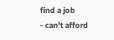find a job
- can't afford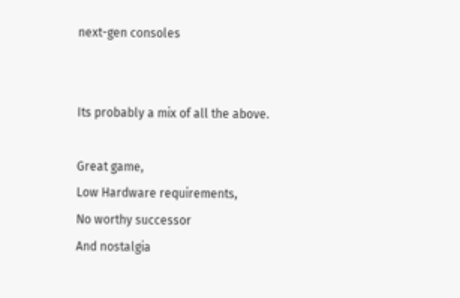next-gen consoles


Its probably a mix of all the above.

Great game,
Low Hardware requirements,
No worthy successor
And nostalgia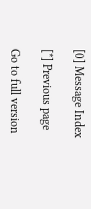[0] Message Index

[*] Previous page

Go to full version